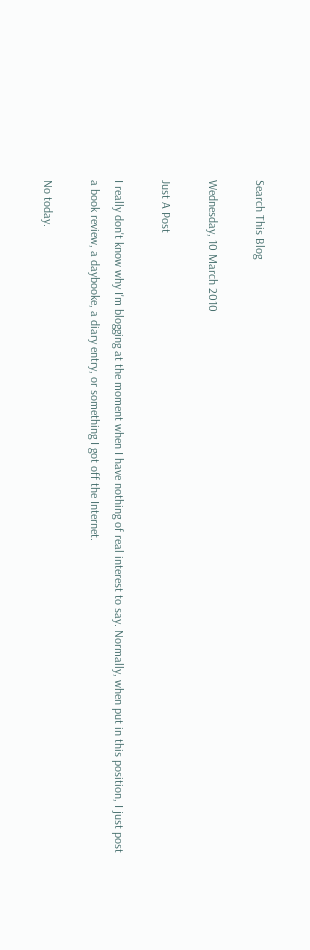Search This Blog

Wednesday, 10 March 2010

Just A Post

I really don't know why I'm blogging at the moment when I have nothing of real interest to say. Normally, when put in this position, I just post a book review, a daybooke, a diary entry, or something I got off the Internet.

No today.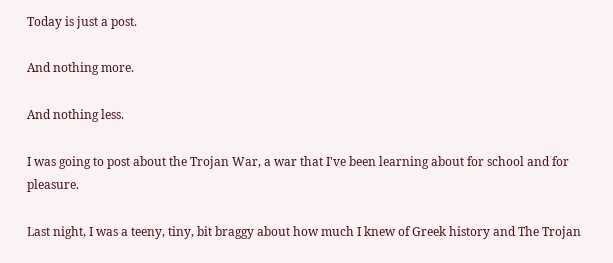Today is just a post.

And nothing more.

And nothing less.

I was going to post about the Trojan War, a war that I've been learning about for school and for pleasure.

Last night, I was a teeny, tiny, bit braggy about how much I knew of Greek history and The Trojan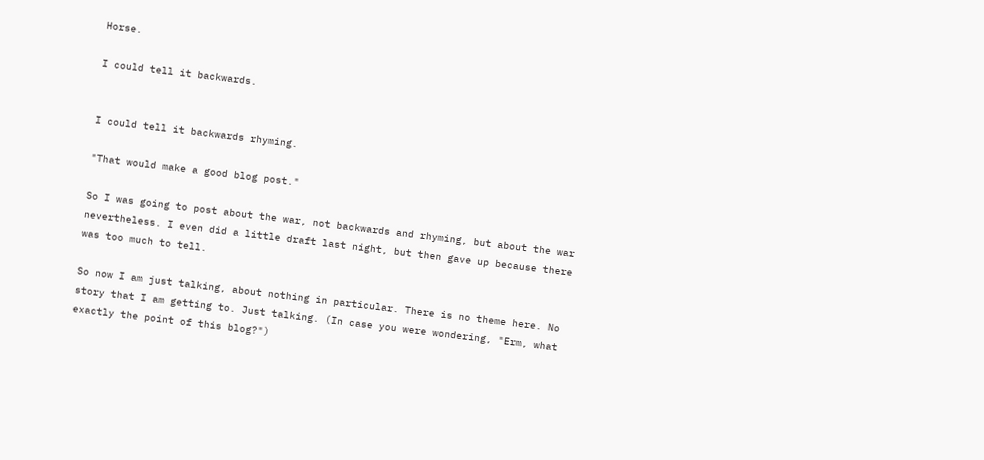Horse.

I could tell it backwards.


I could tell it backwards rhyming.

"That would make a good blog post."

So I was going to post about the war, not backwards and rhyming, but about the war nevertheless. I even did a little draft last night, but then gave up because there was too much to tell.

So now I am just talking, about nothing in particular. There is no theme here. No story that I am getting to. Just talking. (In case you were wondering, "Erm, what exactly the point of this blog?")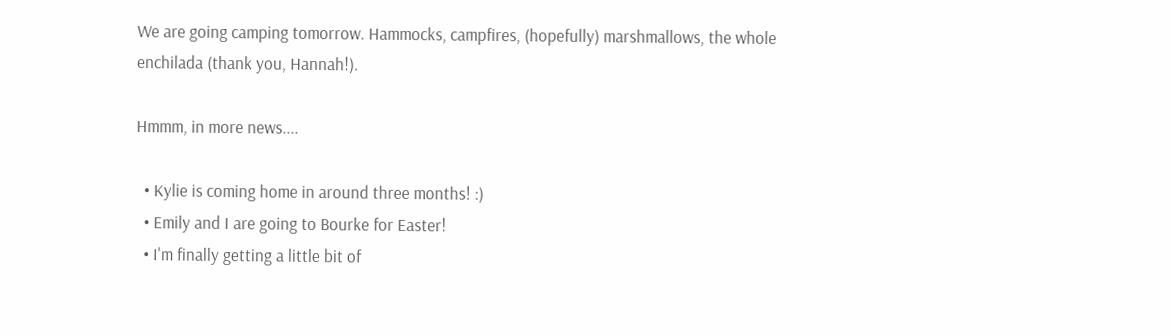We are going camping tomorrow. Hammocks, campfires, (hopefully) marshmallows, the whole enchilada (thank you, Hannah!).

Hmmm, in more news....

  • Kylie is coming home in around three months! :)
  • Emily and I are going to Bourke for Easter!
  • I'm finally getting a little bit of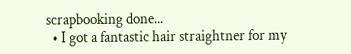scrapbooking done...
  • I got a fantastic hair straightner for my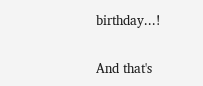birthday...!

And that's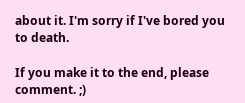about it. I'm sorry if I've bored you to death.

If you make it to the end, please comment. ;)